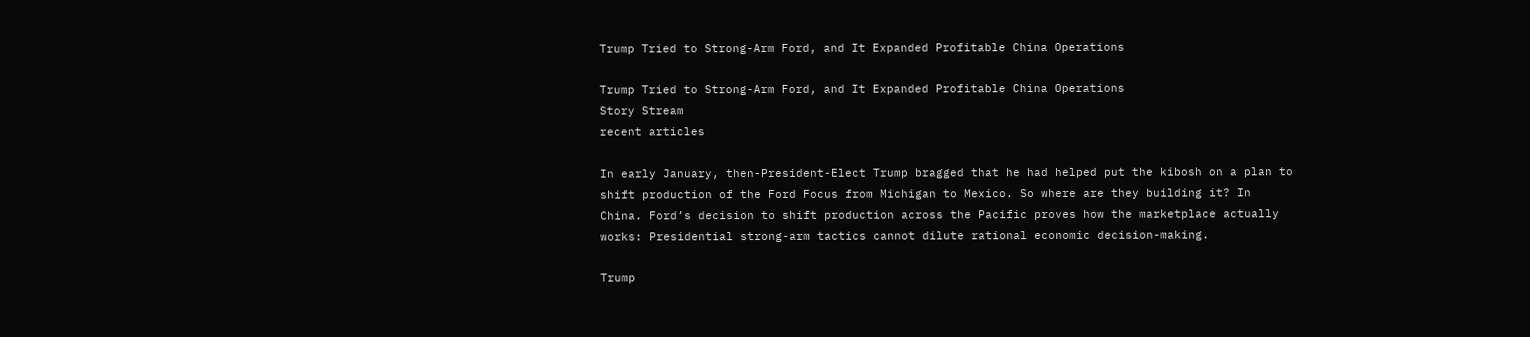Trump Tried to Strong-Arm Ford, and It Expanded Profitable China Operations

Trump Tried to Strong-Arm Ford, and It Expanded Profitable China Operations
Story Stream
recent articles

In early January, then-President-Elect Trump bragged that he had helped put the kibosh on a plan to shift production of the Ford Focus from Michigan to Mexico. So where are they building it? In China. Ford’s decision to shift production across the Pacific proves how the marketplace actually works: Presidential strong-arm tactics cannot dilute rational economic decision-making.

Trump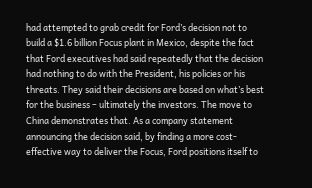had attempted to grab credit for Ford’s decision not to build a $1.6 billion Focus plant in Mexico, despite the fact that Ford executives had said repeatedly that the decision had nothing to do with the President, his policies or his threats. They said their decisions are based on what’s best for the business – ultimately the investors. The move to China demonstrates that. As a company statement announcing the decision said, by finding a more cost-effective way to deliver the Focus, Ford positions itself to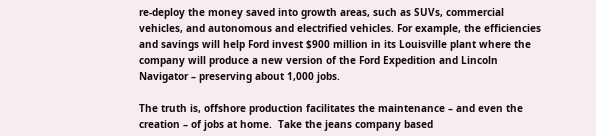re-deploy the money saved into growth areas, such as SUVs, commercial vehicles, and autonomous and electrified vehicles. For example, the efficiencies and savings will help Ford invest $900 million in its Louisville plant where the company will produce a new version of the Ford Expedition and Lincoln Navigator – preserving about 1,000 jobs.

The truth is, offshore production facilitates the maintenance – and even the creation – of jobs at home.  Take the jeans company based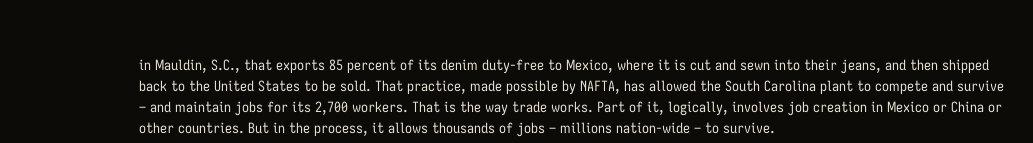in Mauldin, S.C., that exports 85 percent of its denim duty-free to Mexico, where it is cut and sewn into their jeans, and then shipped back to the United States to be sold. That practice, made possible by NAFTA, has allowed the South Carolina plant to compete and survive – and maintain jobs for its 2,700 workers. That is the way trade works. Part of it, logically, involves job creation in Mexico or China or other countries. But in the process, it allows thousands of jobs – millions nation-wide – to survive.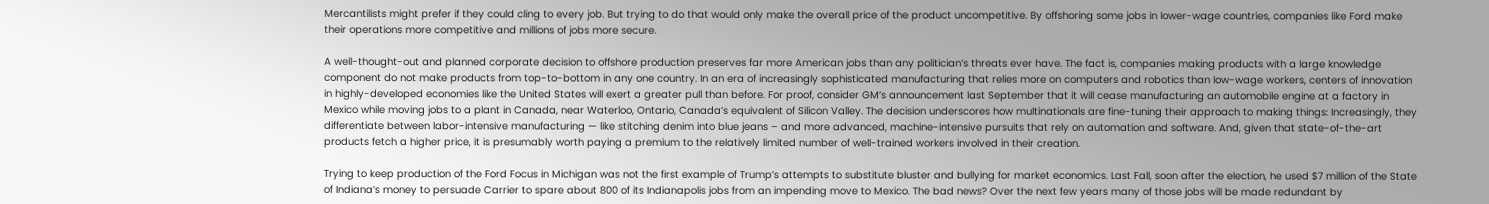Mercantilists might prefer if they could cling to every job. But trying to do that would only make the overall price of the product uncompetitive. By offshoring some jobs in lower-wage countries, companies like Ford make their operations more competitive and millions of jobs more secure.

A well-thought-out and planned corporate decision to offshore production preserves far more American jobs than any politician’s threats ever have. The fact is, companies making products with a large knowledge component do not make products from top-to-bottom in any one country. In an era of increasingly sophisticated manufacturing that relies more on computers and robotics than low-wage workers, centers of innovation in highly-developed economies like the United States will exert a greater pull than before. For proof, consider GM’s announcement last September that it will cease manufacturing an automobile engine at a factory in Mexico while moving jobs to a plant in Canada, near Waterloo, Ontario, Canada’s equivalent of Silicon Valley. The decision underscores how multinationals are fine-tuning their approach to making things: Increasingly, they differentiate between labor-intensive manufacturing — like stitching denim into blue jeans – and more advanced, machine-intensive pursuits that rely on automation and software. And, given that state-of-the-art products fetch a higher price, it is presumably worth paying a premium to the relatively limited number of well-trained workers involved in their creation.

Trying to keep production of the Ford Focus in Michigan was not the first example of Trump’s attempts to substitute bluster and bullying for market economics. Last Fall, soon after the election, he used $7 million of the State of Indiana’s money to persuade Carrier to spare about 800 of its Indianapolis jobs from an impending move to Mexico. The bad news? Over the next few years many of those jobs will be made redundant by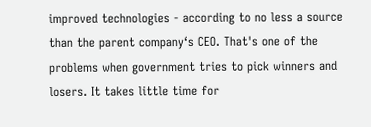improved technologies - according to no less a source than the parent company‘s CEO. That's one of the problems when government tries to pick winners and losers. It takes little time for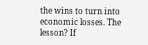the wins to turn into economic losses. The lesson? If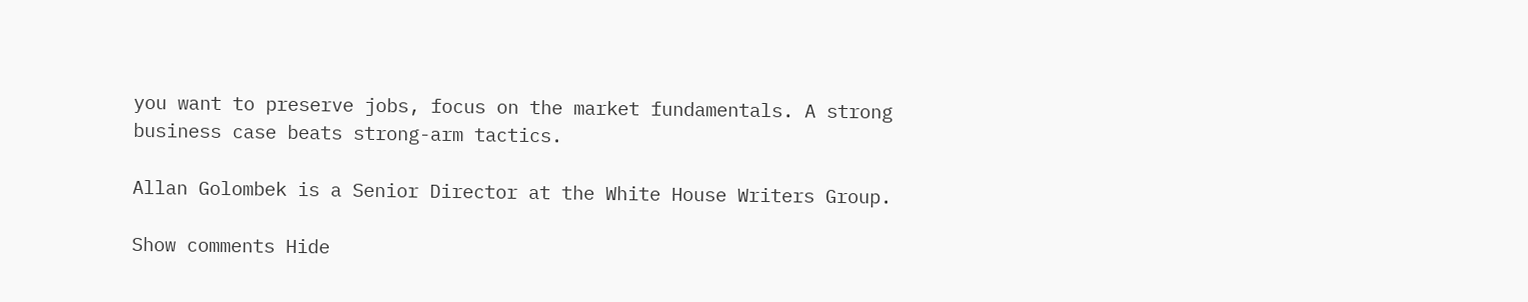you want to preserve jobs, focus on the market fundamentals. A strong business case beats strong-arm tactics.

Allan Golombek is a Senior Director at the White House Writers Group.

Show comments Hide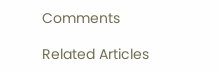Comments

Related Articles